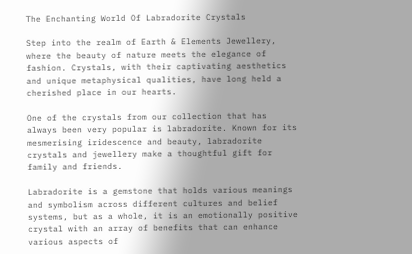The Enchanting World Of Labradorite Crystals

Step into the realm of Earth & Elements Jewellery, where the beauty of nature meets the elegance of fashion. Crystals, with their captivating aesthetics and unique metaphysical qualities, have long held a cherished place in our hearts.

One of the crystals from our collection that has always been very popular is labradorite. Known for its mesmerising iridescence and beauty, labradorite crystals and jewellery make a thoughtful gift for family and friends.

Labradorite is a gemstone that holds various meanings and symbolism across different cultures and belief systems, but as a whole, it is an emotionally positive crystal with an array of benefits that can enhance various aspects of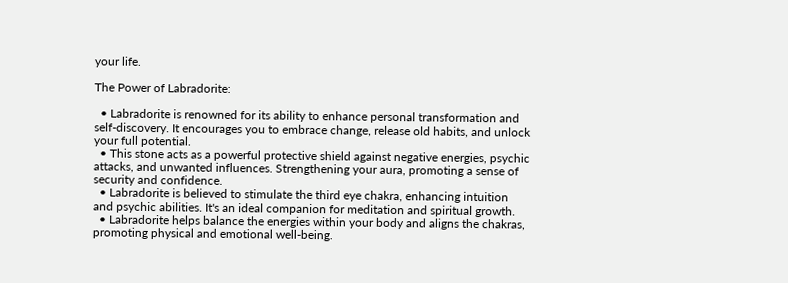your life.

The Power of Labradorite:

  • Labradorite is renowned for its ability to enhance personal transformation and self-discovery. It encourages you to embrace change, release old habits, and unlock your full potential.
  • This stone acts as a powerful protective shield against negative energies, psychic attacks, and unwanted influences. Strengthening your aura, promoting a sense of security and confidence.
  • Labradorite is believed to stimulate the third eye chakra, enhancing intuition and psychic abilities. It's an ideal companion for meditation and spiritual growth.
  • Labradorite helps balance the energies within your body and aligns the chakras, promoting physical and emotional well-being.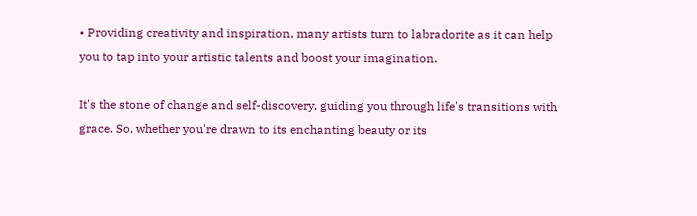• Providing creativity and inspiration, many artists turn to labradorite as it can help you to tap into your artistic talents and boost your imagination.

It's the stone of change and self-discovery, guiding you through life's transitions with grace. So, whether you're drawn to its enchanting beauty or its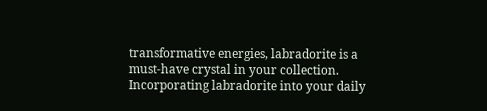transformative energies, labradorite is a must-have crystal in your collection. Incorporating labradorite into your daily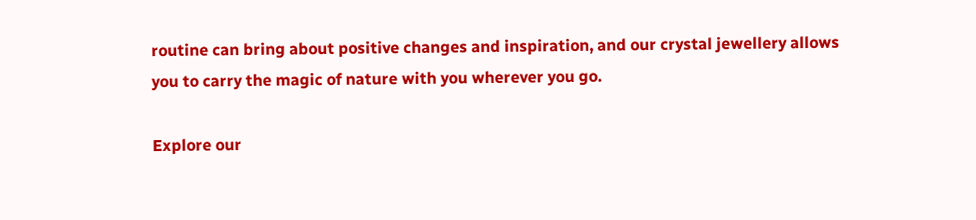routine can bring about positive changes and inspiration, and our crystal jewellery allows you to carry the magic of nature with you wherever you go.

Explore our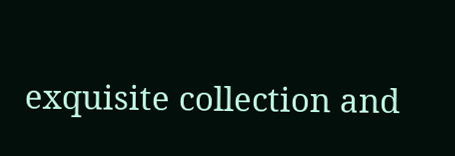exquisite collection and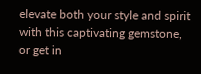elevate both your style and spirit with this captivating gemstone, or get in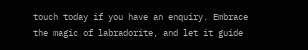touch today if you have an enquiry. Embrace the magic of labradorite, and let it guide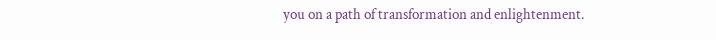you on a path of transformation and enlightenment.